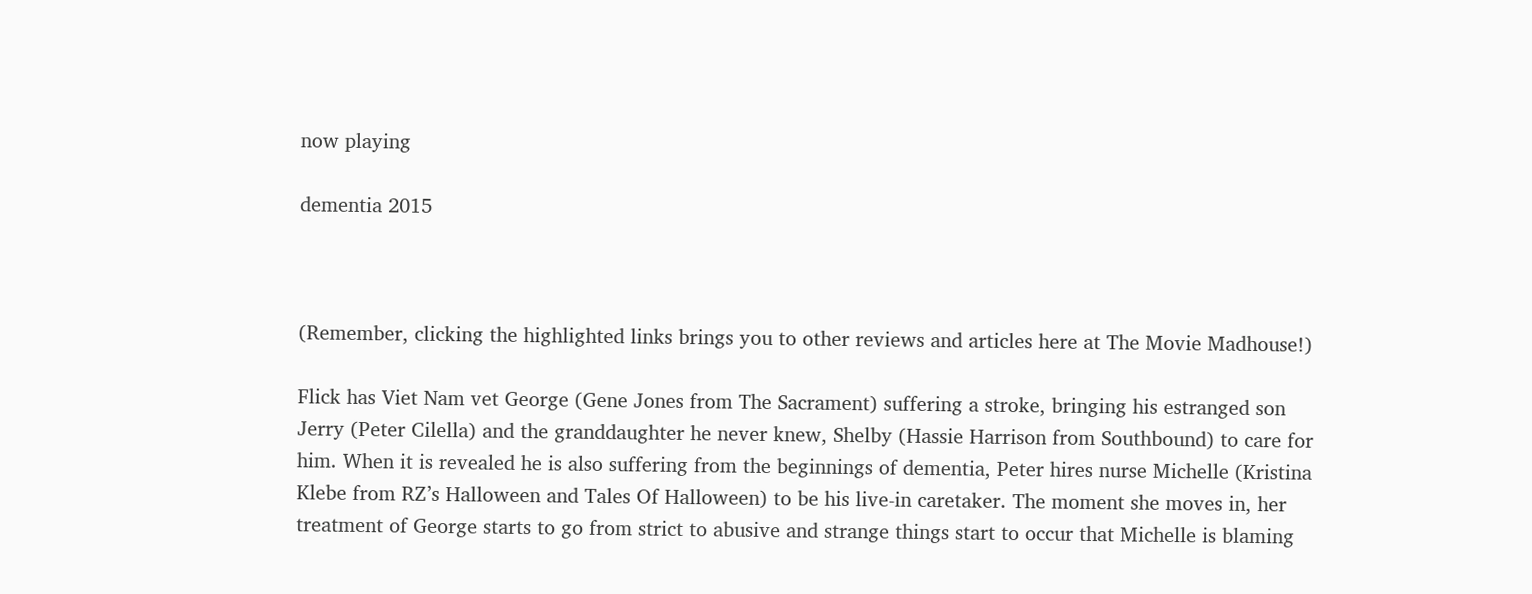now playing

dementia 2015



(Remember, clicking the highlighted links brings you to other reviews and articles here at The Movie Madhouse!)

Flick has Viet Nam vet George (Gene Jones from The Sacrament) suffering a stroke, bringing his estranged son Jerry (Peter Cilella) and the granddaughter he never knew, Shelby (Hassie Harrison from Southbound) to care for him. When it is revealed he is also suffering from the beginnings of dementia, Peter hires nurse Michelle (Kristina Klebe from RZ’s Halloween and Tales Of Halloween) to be his live-in caretaker. The moment she moves in, her treatment of George starts to go from strict to abusive and strange things start to occur that Michelle is blaming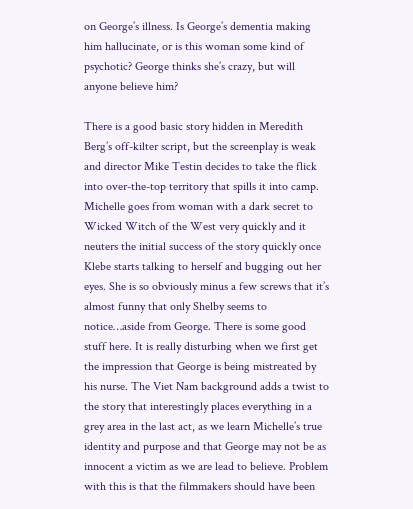on George’s illness. Is George’s dementia making him hallucinate, or is this woman some kind of psychotic? George thinks she’s crazy, but will anyone believe him?

There is a good basic story hidden in Meredith Berg’s off-kilter script, but the screenplay is weak and director Mike Testin decides to take the flick into over-the-top territory that spills it into camp. Michelle goes from woman with a dark secret to Wicked Witch of the West very quickly and it neuters the initial success of the story quickly once Klebe starts talking to herself and bugging out her eyes. She is so obviously minus a few screws that it’s almost funny that only Shelby seems to notice…aside from George. There is some good stuff here. It is really disturbing when we first get the impression that George is being mistreated by his nurse. The Viet Nam background adds a twist to the story that interestingly places everything in a grey area in the last act, as we learn Michelle’s true identity and purpose and that George may not be as innocent a victim as we are lead to believe. Problem with this is that the filmmakers should have been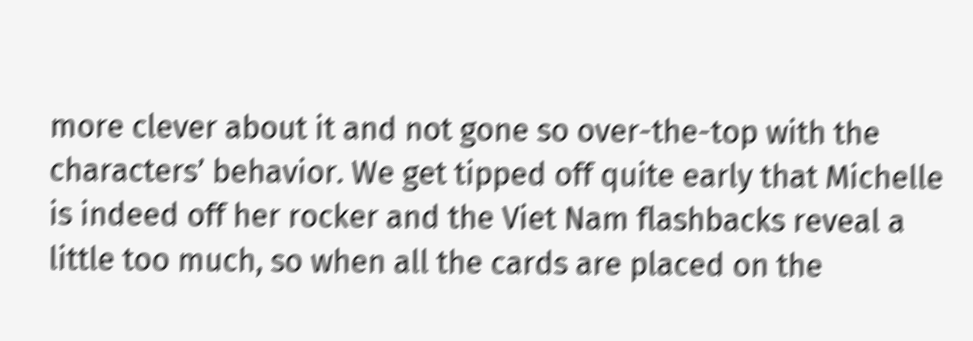more clever about it and not gone so over-the-top with the characters’ behavior. We get tipped off quite early that Michelle is indeed off her rocker and the Viet Nam flashbacks reveal a little too much, so when all the cards are placed on the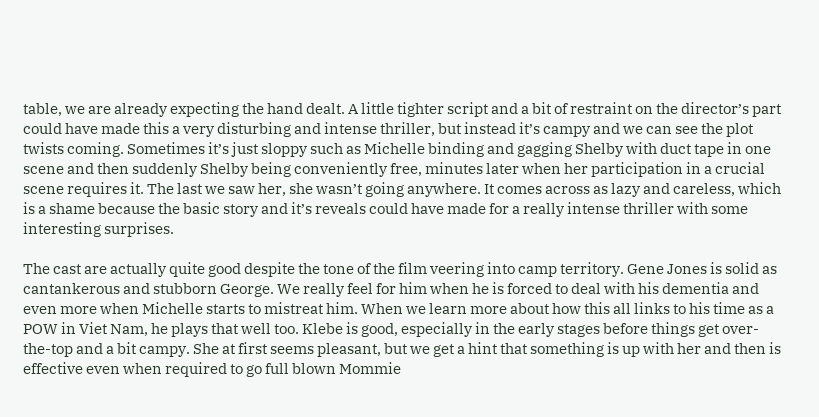table, we are already expecting the hand dealt. A little tighter script and a bit of restraint on the director’s part could have made this a very disturbing and intense thriller, but instead it’s campy and we can see the plot twists coming. Sometimes it’s just sloppy such as Michelle binding and gagging Shelby with duct tape in one scene and then suddenly Shelby being conveniently free, minutes later when her participation in a crucial scene requires it. The last we saw her, she wasn’t going anywhere. It comes across as lazy and careless, which is a shame because the basic story and it’s reveals could have made for a really intense thriller with some interesting surprises.

The cast are actually quite good despite the tone of the film veering into camp territory. Gene Jones is solid as cantankerous and stubborn George. We really feel for him when he is forced to deal with his dementia and even more when Michelle starts to mistreat him. When we learn more about how this all links to his time as a POW in Viet Nam, he plays that well too. Klebe is good, especially in the early stages before things get over-the-top and a bit campy. She at first seems pleasant, but we get a hint that something is up with her and then is effective even when required to go full blown Mommie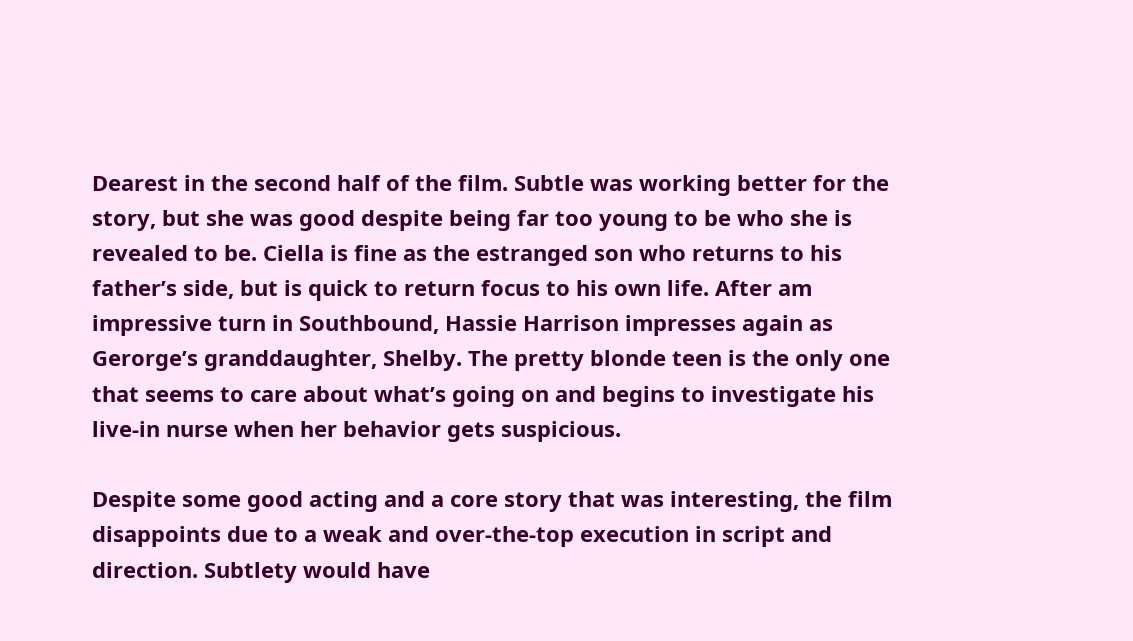Dearest in the second half of the film. Subtle was working better for the story, but she was good despite being far too young to be who she is revealed to be. Ciella is fine as the estranged son who returns to his father’s side, but is quick to return focus to his own life. After am impressive turn in Southbound, Hassie Harrison impresses again as Gerorge’s granddaughter, Shelby. The pretty blonde teen is the only one that seems to care about what’s going on and begins to investigate his live-in nurse when her behavior gets suspicious.

Despite some good acting and a core story that was interesting, the film disappoints due to a weak and over-the-top execution in script and direction. Subtlety would have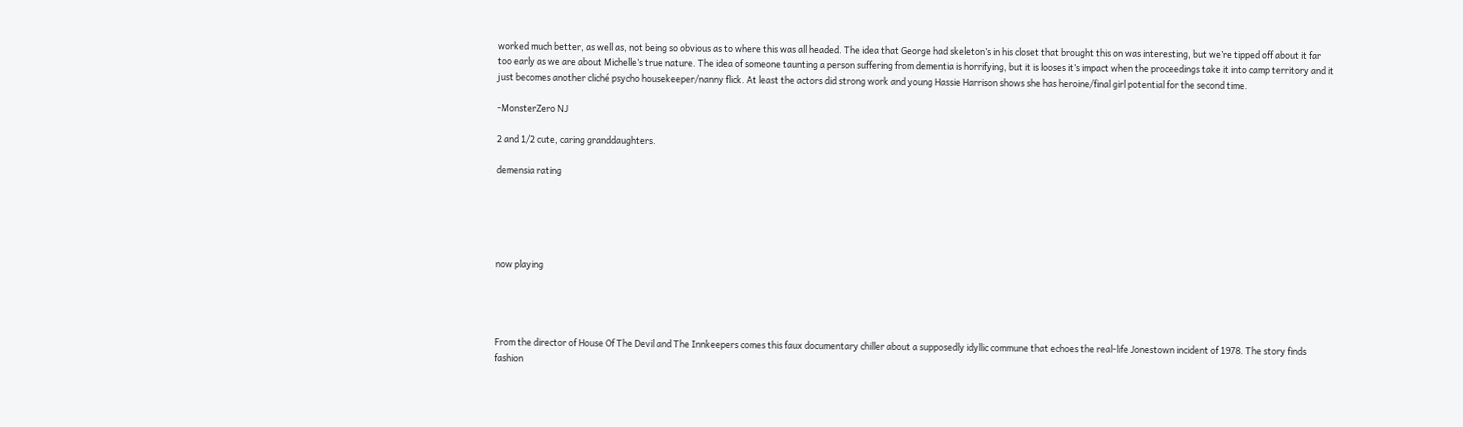worked much better, as well as, not being so obvious as to where this was all headed. The idea that George had skeleton’s in his closet that brought this on was interesting, but we’re tipped off about it far too early as we are about Michelle’s true nature. The idea of someone taunting a person suffering from dementia is horrifying, but it is looses it’s impact when the proceedings take it into camp territory and it just becomes another cliché psycho housekeeper/nanny flick. At least the actors did strong work and young Hassie Harrison shows she has heroine/final girl potential for the second time.

-MonsterZero NJ

2 and 1/2 cute, caring granddaughters.

demensia rating





now playing




From the director of House Of The Devil and The Innkeepers comes this faux documentary chiller about a supposedly idyllic commune that echoes the real-life Jonestown incident of 1978. The story finds fashion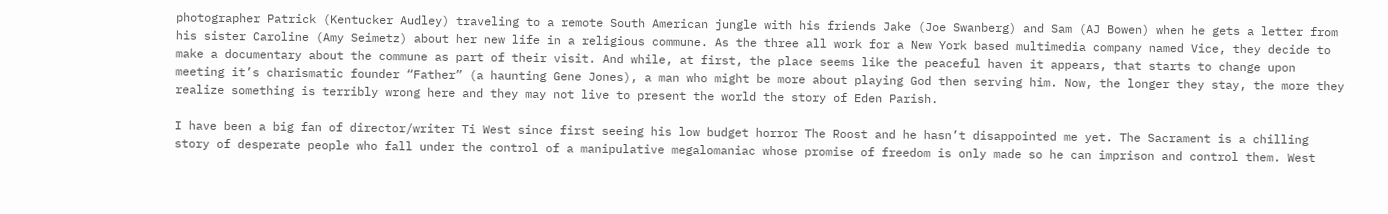photographer Patrick (Kentucker Audley) traveling to a remote South American jungle with his friends Jake (Joe Swanberg) and Sam (AJ Bowen) when he gets a letter from his sister Caroline (Amy Seimetz) about her new life in a religious commune. As the three all work for a New York based multimedia company named Vice, they decide to make a documentary about the commune as part of their visit. And while, at first, the place seems like the peaceful haven it appears, that starts to change upon meeting it’s charismatic founder “Father” (a haunting Gene Jones), a man who might be more about playing God then serving him. Now, the longer they stay, the more they realize something is terribly wrong here and they may not live to present the world the story of Eden Parish.

I have been a big fan of director/writer Ti West since first seeing his low budget horror The Roost and he hasn’t disappointed me yet. The Sacrament is a chilling story of desperate people who fall under the control of a manipulative megalomaniac whose promise of freedom is only made so he can imprison and control them. West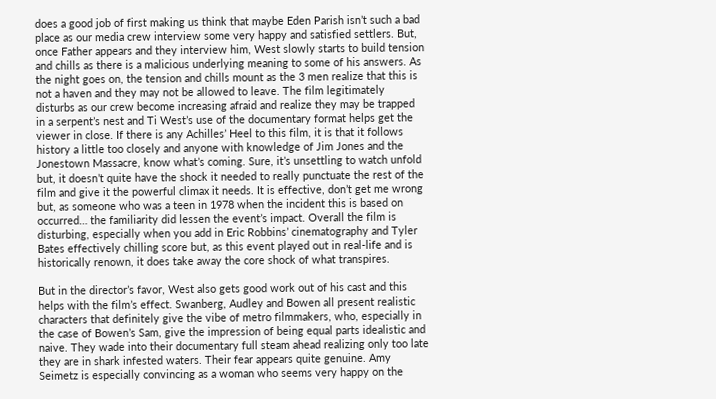does a good job of first making us think that maybe Eden Parish isn’t such a bad place as our media crew interview some very happy and satisfied settlers. But, once Father appears and they interview him, West slowly starts to build tension and chills as there is a malicious underlying meaning to some of his answers. As the night goes on, the tension and chills mount as the 3 men realize that this is not a haven and they may not be allowed to leave. The film legitimately disturbs as our crew become increasing afraid and realize they may be trapped in a serpent’s nest and Ti West’s use of the documentary format helps get the viewer in close. If there is any Achilles’ Heel to this film, it is that it follows history a little too closely and anyone with knowledge of Jim Jones and the Jonestown Massacre, know what’s coming. Sure, it’s unsettling to watch unfold but, it doesn’t quite have the shock it needed to really punctuate the rest of the film and give it the powerful climax it needs. It is effective, don’t get me wrong but, as someone who was a teen in 1978 when the incident this is based on occurred… the familiarity did lessen the event’s impact. Overall the film is disturbing, especially when you add in Eric Robbins’ cinematography and Tyler Bates effectively chilling score but, as this event played out in real-life and is historically renown, it does take away the core shock of what transpires.

But in the director’s favor, West also gets good work out of his cast and this helps with the film’s effect. Swanberg, Audley and Bowen all present realistic characters that definitely give the vibe of metro filmmakers, who, especially in the case of Bowen’s Sam, give the impression of being equal parts idealistic and naive. They wade into their documentary full steam ahead realizing only too late they are in shark infested waters. Their fear appears quite genuine. Amy Seimetz is especially convincing as a woman who seems very happy on the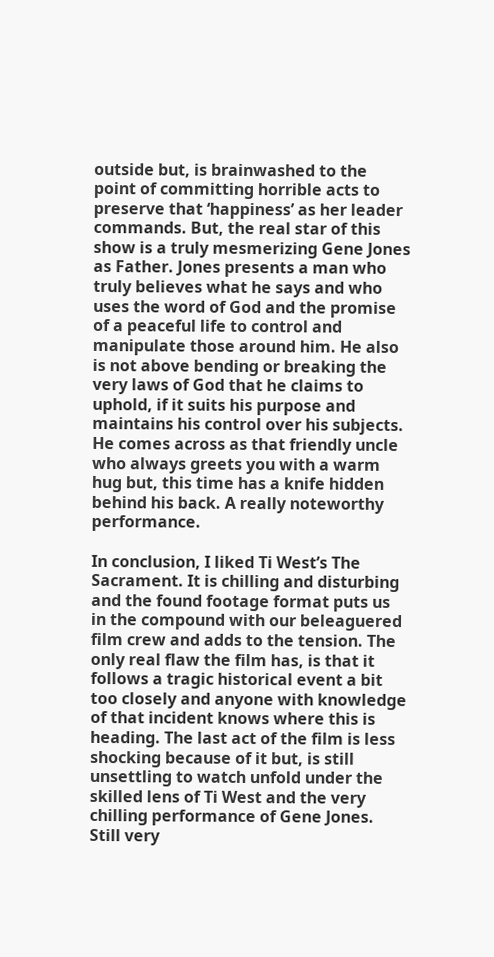outside but, is brainwashed to the point of committing horrible acts to preserve that ‘happiness’ as her leader commands. But, the real star of this show is a truly mesmerizing Gene Jones as Father. Jones presents a man who truly believes what he says and who uses the word of God and the promise of a peaceful life to control and manipulate those around him. He also is not above bending or breaking the very laws of God that he claims to uphold, if it suits his purpose and maintains his control over his subjects. He comes across as that friendly uncle who always greets you with a warm hug but, this time has a knife hidden behind his back. A really noteworthy performance.

In conclusion, I liked Ti West’s The Sacrament. It is chilling and disturbing and the found footage format puts us in the compound with our beleaguered film crew and adds to the tension. The only real flaw the film has, is that it follows a tragic historical event a bit too closely and anyone with knowledge of that incident knows where this is heading. The last act of the film is less shocking because of it but, is still unsettling to watch unfold under the skilled lens of Ti West and the very chilling performance of Gene Jones. Still very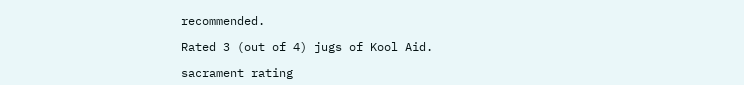recommended.

Rated 3 (out of 4) jugs of Kool Aid.

sacrament rating